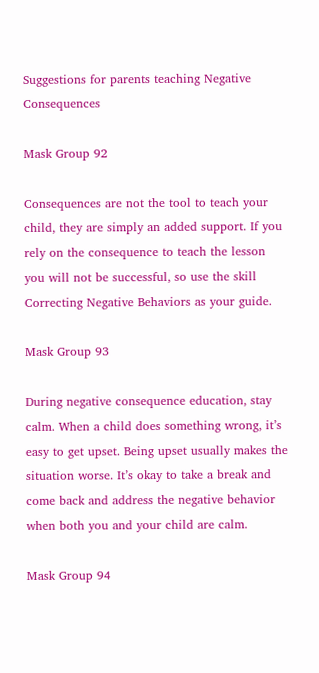Suggestions for parents teaching Negative Consequences

Mask Group 92

Consequences are not the tool to teach your child, they are simply an added support. If you rely on the consequence to teach the lesson you will not be successful, so use the skill Correcting Negative Behaviors as your guide.

Mask Group 93

During negative consequence education, stay calm. When a child does something wrong, it’s easy to get upset. Being upset usually makes the situation worse. It’s okay to take a break and come back and address the negative behavior when both you and your child are calm.

Mask Group 94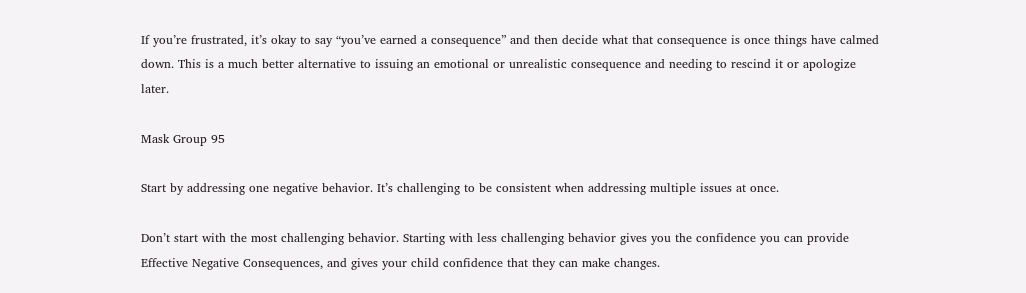If you’re frustrated, it’s okay to say “you’ve earned a consequence” and then decide what that consequence is once things have calmed down. This is a much better alternative to issuing an emotional or unrealistic consequence and needing to rescind it or apologize later.

Mask Group 95

Start by addressing one negative behavior. It’s challenging to be consistent when addressing multiple issues at once.

Don’t start with the most challenging behavior. Starting with less challenging behavior gives you the confidence you can provide Effective Negative Consequences, and gives your child confidence that they can make changes.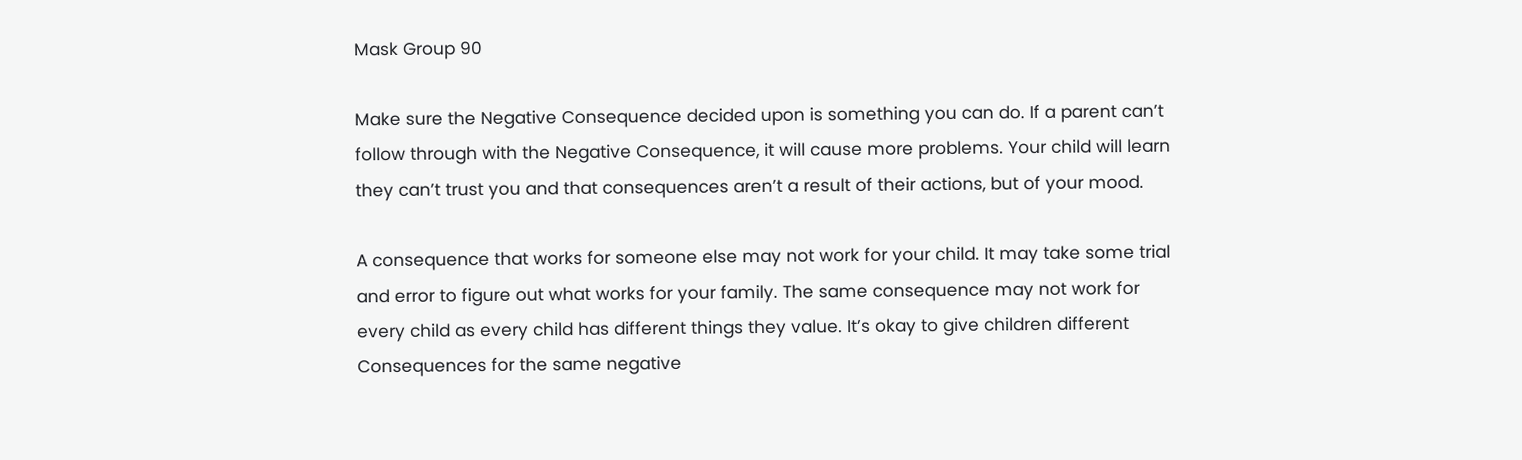Mask Group 90

Make sure the Negative Consequence decided upon is something you can do. If a parent can’t follow through with the Negative Consequence, it will cause more problems. Your child will learn they can’t trust you and that consequences aren’t a result of their actions, but of your mood.

A consequence that works for someone else may not work for your child. It may take some trial and error to figure out what works for your family. The same consequence may not work for every child as every child has different things they value. It’s okay to give children different Consequences for the same negative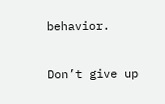behavior.

Don’t give up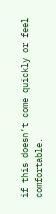if this doesn’t come quickly or feel comfortable.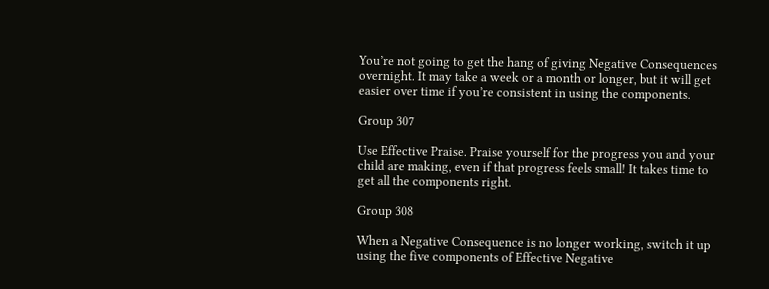You’re not going to get the hang of giving Negative Consequences overnight. It may take a week or a month or longer, but it will get easier over time if you’re consistent in using the components.

Group 307

Use Effective Praise. Praise yourself for the progress you and your child are making, even if that progress feels small! It takes time to get all the components right.

Group 308

When a Negative Consequence is no longer working, switch it up using the five components of Effective Negative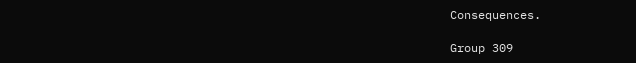Consequences.

Group 309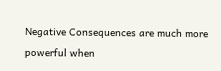Negative Consequences are much more powerful when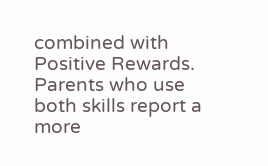combined with Positive Rewards. Parents who use both skills report a more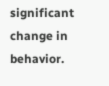significant change in behavior.